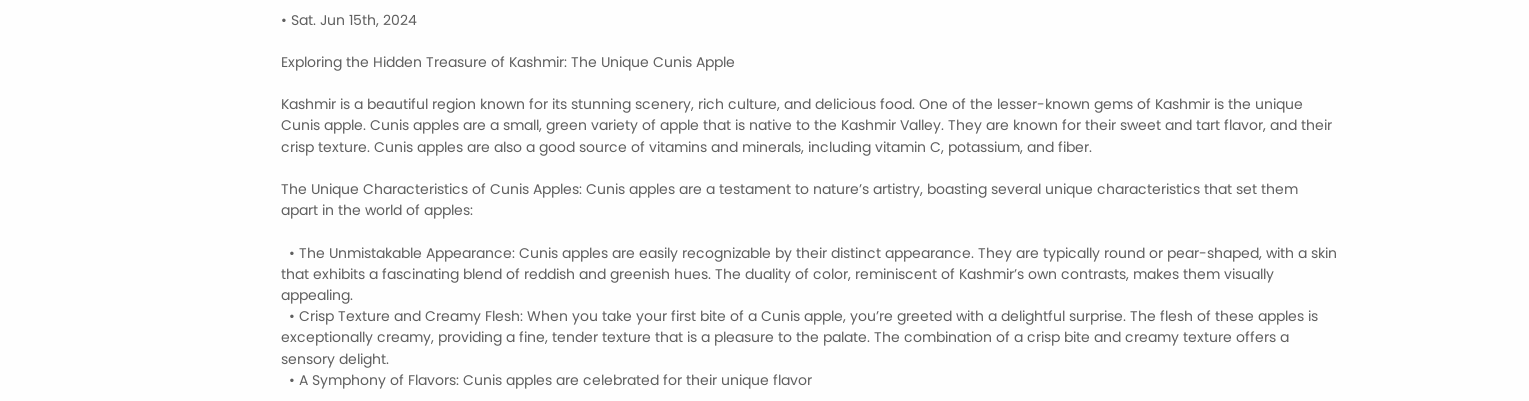• Sat. Jun 15th, 2024

Exploring the Hidden Treasure of Kashmir: The Unique Cunis Apple

Kashmir is a beautiful region known for its stunning scenery, rich culture, and delicious food. One of the lesser-known gems of Kashmir is the unique Cunis apple. Cunis apples are a small, green variety of apple that is native to the Kashmir Valley. They are known for their sweet and tart flavor, and their crisp texture. Cunis apples are also a good source of vitamins and minerals, including vitamin C, potassium, and fiber.

The Unique Characteristics of Cunis Apples: Cunis apples are a testament to nature’s artistry, boasting several unique characteristics that set them apart in the world of apples:

  • The Unmistakable Appearance: Cunis apples are easily recognizable by their distinct appearance. They are typically round or pear-shaped, with a skin that exhibits a fascinating blend of reddish and greenish hues. The duality of color, reminiscent of Kashmir’s own contrasts, makes them visually appealing.
  • Crisp Texture and Creamy Flesh: When you take your first bite of a Cunis apple, you’re greeted with a delightful surprise. The flesh of these apples is exceptionally creamy, providing a fine, tender texture that is a pleasure to the palate. The combination of a crisp bite and creamy texture offers a sensory delight.
  • A Symphony of Flavors: Cunis apples are celebrated for their unique flavor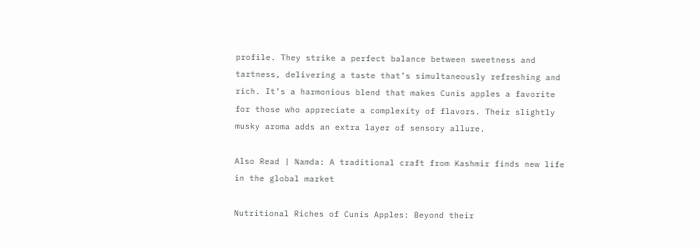profile. They strike a perfect balance between sweetness and tartness, delivering a taste that’s simultaneously refreshing and rich. It’s a harmonious blend that makes Cunis apples a favorite for those who appreciate a complexity of flavors. Their slightly musky aroma adds an extra layer of sensory allure.

Also Read | Namda: A traditional craft from Kashmir finds new life in the global market

Nutritional Riches of Cunis Apples: Beyond their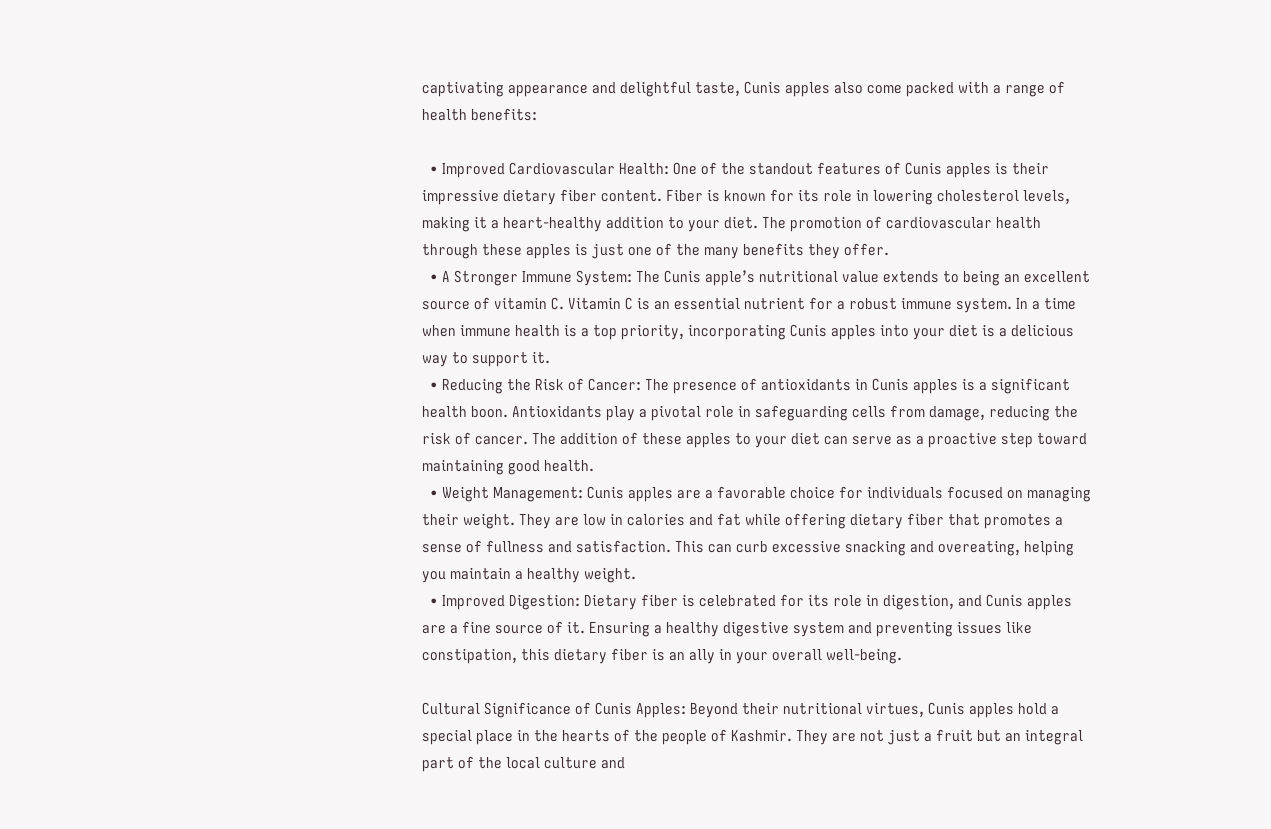captivating appearance and delightful taste, Cunis apples also come packed with a range of health benefits:

  • Improved Cardiovascular Health: One of the standout features of Cunis apples is their impressive dietary fiber content. Fiber is known for its role in lowering cholesterol levels, making it a heart-healthy addition to your diet. The promotion of cardiovascular health through these apples is just one of the many benefits they offer.
  • A Stronger Immune System: The Cunis apple’s nutritional value extends to being an excellent source of vitamin C. Vitamin C is an essential nutrient for a robust immune system. In a time when immune health is a top priority, incorporating Cunis apples into your diet is a delicious way to support it.
  • Reducing the Risk of Cancer: The presence of antioxidants in Cunis apples is a significant health boon. Antioxidants play a pivotal role in safeguarding cells from damage, reducing the risk of cancer. The addition of these apples to your diet can serve as a proactive step toward maintaining good health.
  • Weight Management: Cunis apples are a favorable choice for individuals focused on managing their weight. They are low in calories and fat while offering dietary fiber that promotes a sense of fullness and satisfaction. This can curb excessive snacking and overeating, helping you maintain a healthy weight.
  • Improved Digestion: Dietary fiber is celebrated for its role in digestion, and Cunis apples are a fine source of it. Ensuring a healthy digestive system and preventing issues like constipation, this dietary fiber is an ally in your overall well-being.

Cultural Significance of Cunis Apples: Beyond their nutritional virtues, Cunis apples hold a special place in the hearts of the people of Kashmir. They are not just a fruit but an integral part of the local culture and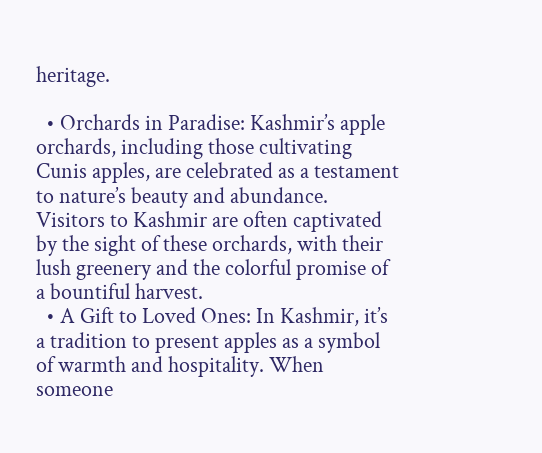heritage.

  • Orchards in Paradise: Kashmir’s apple orchards, including those cultivating Cunis apples, are celebrated as a testament to nature’s beauty and abundance. Visitors to Kashmir are often captivated by the sight of these orchards, with their lush greenery and the colorful promise of a bountiful harvest.
  • A Gift to Loved Ones: In Kashmir, it’s a tradition to present apples as a symbol of warmth and hospitality. When someone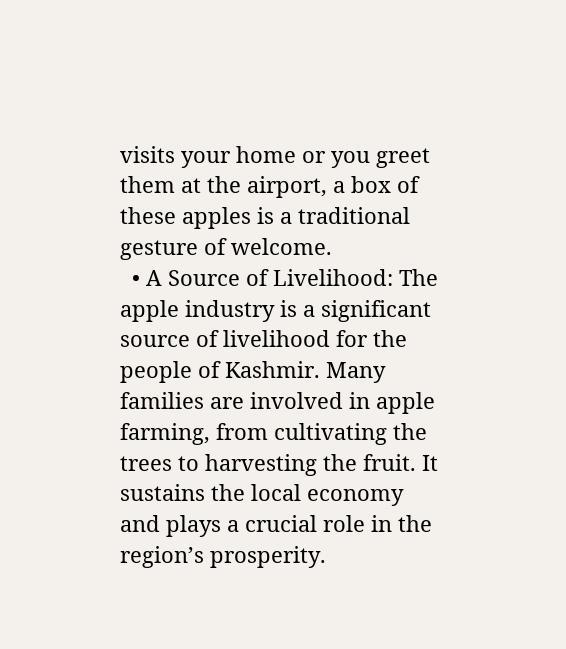visits your home or you greet them at the airport, a box of these apples is a traditional gesture of welcome.
  • A Source of Livelihood: The apple industry is a significant source of livelihood for the people of Kashmir. Many families are involved in apple farming, from cultivating the trees to harvesting the fruit. It sustains the local economy and plays a crucial role in the region’s prosperity.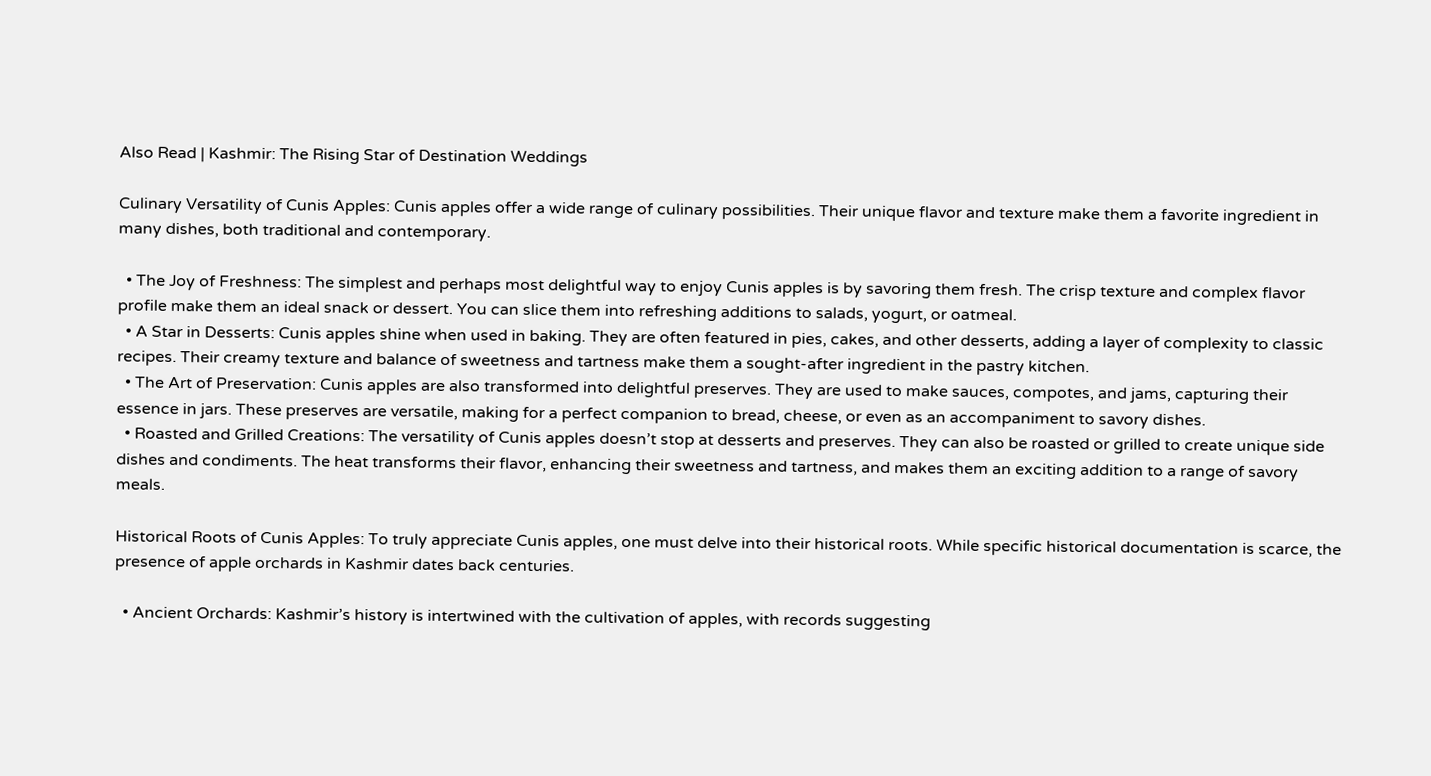Also Read | Kashmir: The Rising Star of Destination Weddings

Culinary Versatility of Cunis Apples: Cunis apples offer a wide range of culinary possibilities. Their unique flavor and texture make them a favorite ingredient in many dishes, both traditional and contemporary.

  • The Joy of Freshness: The simplest and perhaps most delightful way to enjoy Cunis apples is by savoring them fresh. The crisp texture and complex flavor profile make them an ideal snack or dessert. You can slice them into refreshing additions to salads, yogurt, or oatmeal.
  • A Star in Desserts: Cunis apples shine when used in baking. They are often featured in pies, cakes, and other desserts, adding a layer of complexity to classic recipes. Their creamy texture and balance of sweetness and tartness make them a sought-after ingredient in the pastry kitchen.
  • The Art of Preservation: Cunis apples are also transformed into delightful preserves. They are used to make sauces, compotes, and jams, capturing their essence in jars. These preserves are versatile, making for a perfect companion to bread, cheese, or even as an accompaniment to savory dishes.
  • Roasted and Grilled Creations: The versatility of Cunis apples doesn’t stop at desserts and preserves. They can also be roasted or grilled to create unique side dishes and condiments. The heat transforms their flavor, enhancing their sweetness and tartness, and makes them an exciting addition to a range of savory meals.

Historical Roots of Cunis Apples: To truly appreciate Cunis apples, one must delve into their historical roots. While specific historical documentation is scarce, the presence of apple orchards in Kashmir dates back centuries.

  • Ancient Orchards: Kashmir’s history is intertwined with the cultivation of apples, with records suggesting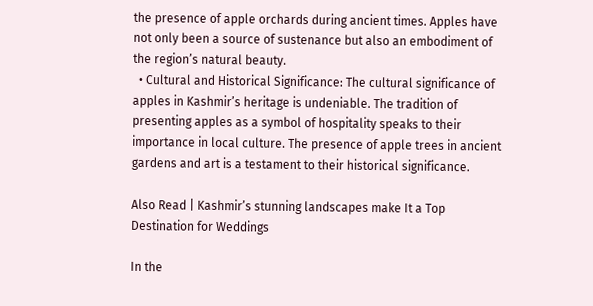the presence of apple orchards during ancient times. Apples have not only been a source of sustenance but also an embodiment of the region’s natural beauty.
  • Cultural and Historical Significance: The cultural significance of apples in Kashmir’s heritage is undeniable. The tradition of presenting apples as a symbol of hospitality speaks to their importance in local culture. The presence of apple trees in ancient gardens and art is a testament to their historical significance.

Also Read | Kashmir’s stunning landscapes make It a Top Destination for Weddings

In the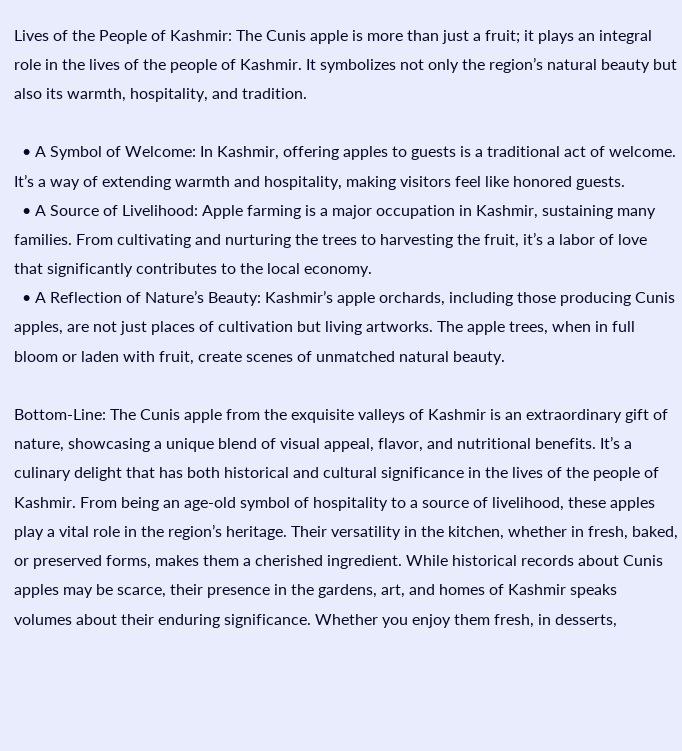Lives of the People of Kashmir: The Cunis apple is more than just a fruit; it plays an integral role in the lives of the people of Kashmir. It symbolizes not only the region’s natural beauty but also its warmth, hospitality, and tradition.

  • A Symbol of Welcome: In Kashmir, offering apples to guests is a traditional act of welcome. It’s a way of extending warmth and hospitality, making visitors feel like honored guests.
  • A Source of Livelihood: Apple farming is a major occupation in Kashmir, sustaining many families. From cultivating and nurturing the trees to harvesting the fruit, it’s a labor of love that significantly contributes to the local economy.
  • A Reflection of Nature’s Beauty: Kashmir’s apple orchards, including those producing Cunis apples, are not just places of cultivation but living artworks. The apple trees, when in full bloom or laden with fruit, create scenes of unmatched natural beauty.

Bottom-Line: The Cunis apple from the exquisite valleys of Kashmir is an extraordinary gift of nature, showcasing a unique blend of visual appeal, flavor, and nutritional benefits. It’s a culinary delight that has both historical and cultural significance in the lives of the people of Kashmir. From being an age-old symbol of hospitality to a source of livelihood, these apples play a vital role in the region’s heritage. Their versatility in the kitchen, whether in fresh, baked, or preserved forms, makes them a cherished ingredient. While historical records about Cunis apples may be scarce, their presence in the gardens, art, and homes of Kashmir speaks volumes about their enduring significance. Whether you enjoy them fresh, in desserts,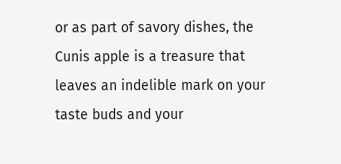or as part of savory dishes, the Cunis apple is a treasure that leaves an indelible mark on your taste buds and your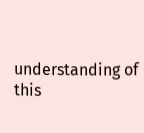understanding of this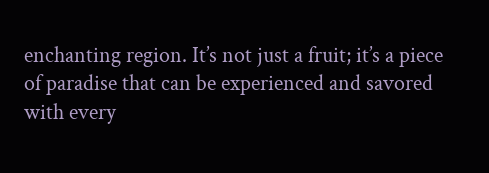enchanting region. It’s not just a fruit; it’s a piece of paradise that can be experienced and savored with every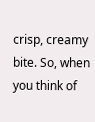crisp, creamy bite. So, when you think of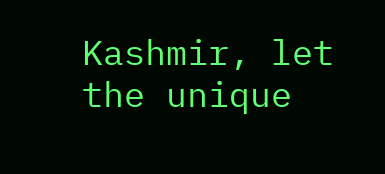Kashmir, let the unique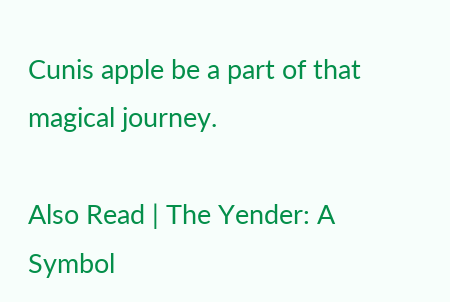Cunis apple be a part of that magical journey.

Also Read | The Yender: A Symbol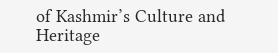of Kashmir’s Culture and Heritage